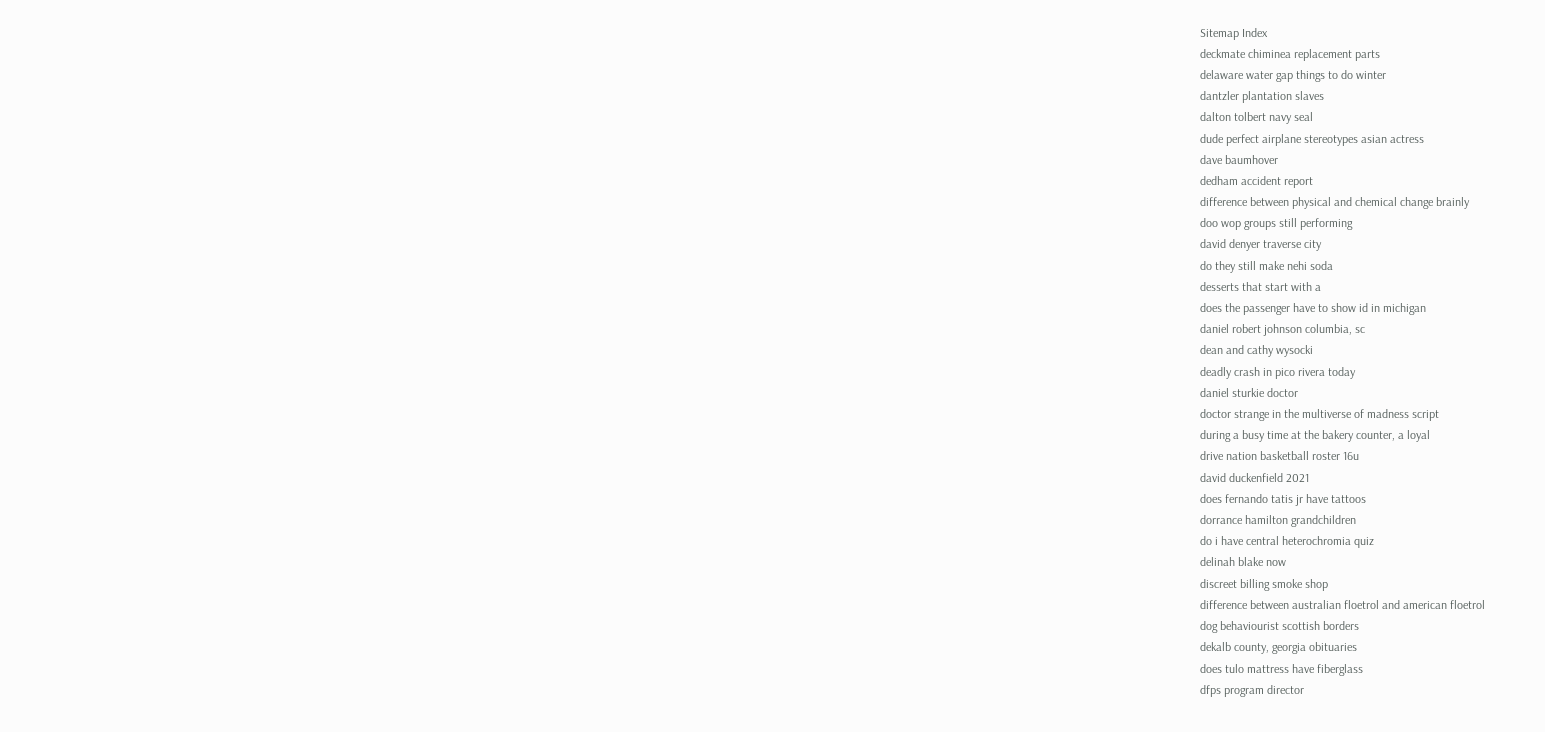Sitemap Index
deckmate chiminea replacement parts
delaware water gap things to do winter
dantzler plantation slaves
dalton tolbert navy seal
dude perfect airplane stereotypes asian actress
dave baumhover
dedham accident report
difference between physical and chemical change brainly
doo wop groups still performing
david denyer traverse city
do they still make nehi soda
desserts that start with a
does the passenger have to show id in michigan
daniel robert johnson columbia, sc
dean and cathy wysocki
deadly crash in pico rivera today
daniel sturkie doctor
doctor strange in the multiverse of madness script
during a busy time at the bakery counter, a loyal
drive nation basketball roster 16u
david duckenfield 2021
does fernando tatis jr have tattoos
dorrance hamilton grandchildren
do i have central heterochromia quiz
delinah blake now
discreet billing smoke shop
difference between australian floetrol and american floetrol
dog behaviourist scottish borders
dekalb county, georgia obituaries
does tulo mattress have fiberglass
dfps program director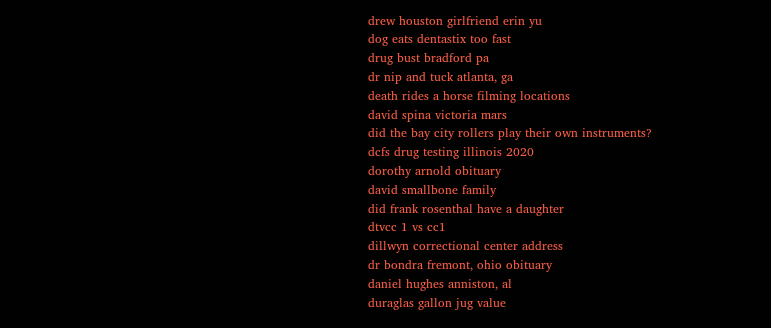drew houston girlfriend erin yu
dog eats dentastix too fast
drug bust bradford pa
dr nip and tuck atlanta, ga
death rides a horse filming locations
david spina victoria mars
did the bay city rollers play their own instruments?
dcfs drug testing illinois 2020
dorothy arnold obituary
david smallbone family
did frank rosenthal have a daughter
dtvcc 1 vs cc1
dillwyn correctional center address
dr bondra fremont, ohio obituary
daniel hughes anniston, al
duraglas gallon jug value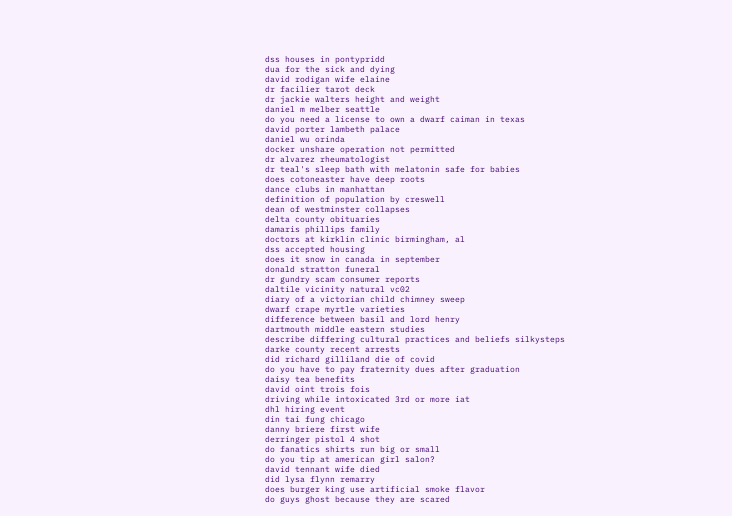dss houses in pontypridd
dua for the sick and dying
david rodigan wife elaine
dr facilier tarot deck
dr jackie walters height and weight
daniel m melber seattle
do you need a license to own a dwarf caiman in texas
david porter lambeth palace
daniel wu orinda
docker unshare operation not permitted
dr alvarez rheumatologist
dr teal's sleep bath with melatonin safe for babies
does cotoneaster have deep roots
dance clubs in manhattan
definition of population by creswell
dean of westminster collapses
delta county obituaries
damaris phillips family
doctors at kirklin clinic birmingham, al
dss accepted housing
does it snow in canada in september
donald stratton funeral
dr gundry scam consumer reports
daltile vicinity natural vc02
diary of a victorian child chimney sweep
dwarf crape myrtle varieties
difference between basil and lord henry
dartmouth middle eastern studies
describe differing cultural practices and beliefs silkysteps
darke county recent arrests
did richard gilliland die of covid
do you have to pay fraternity dues after graduation
daisy tea benefits
david oint trois fois
driving while intoxicated 3rd or more iat
dhl hiring event
din tai fung chicago
danny briere first wife
derringer pistol 4 shot
do fanatics shirts run big or small
do you tip at american girl salon?
david tennant wife died
did lysa flynn remarry
does burger king use artificial smoke flavor
do guys ghost because they are scared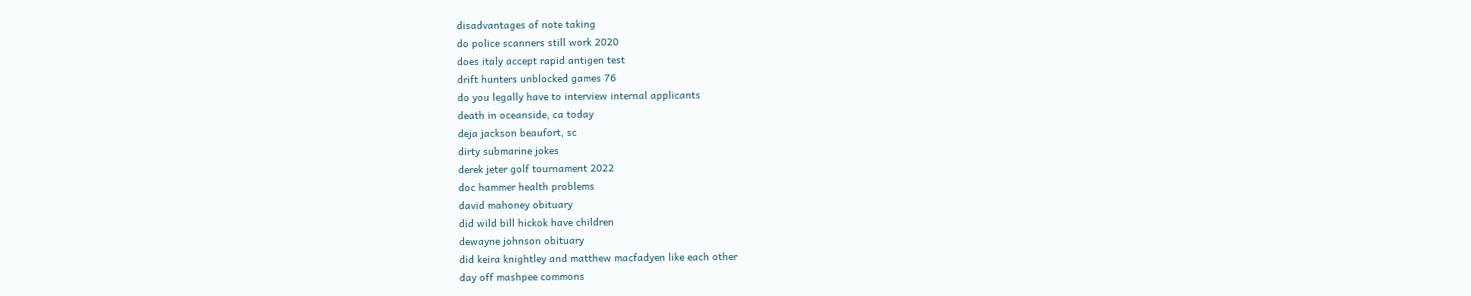disadvantages of note taking
do police scanners still work 2020
does italy accept rapid antigen test
drift hunters unblocked games 76
do you legally have to interview internal applicants
death in oceanside, ca today
deja jackson beaufort, sc
dirty submarine jokes
derek jeter golf tournament 2022
doc hammer health problems
david mahoney obituary
did wild bill hickok have children
dewayne johnson obituary
did keira knightley and matthew macfadyen like each other
day off mashpee commons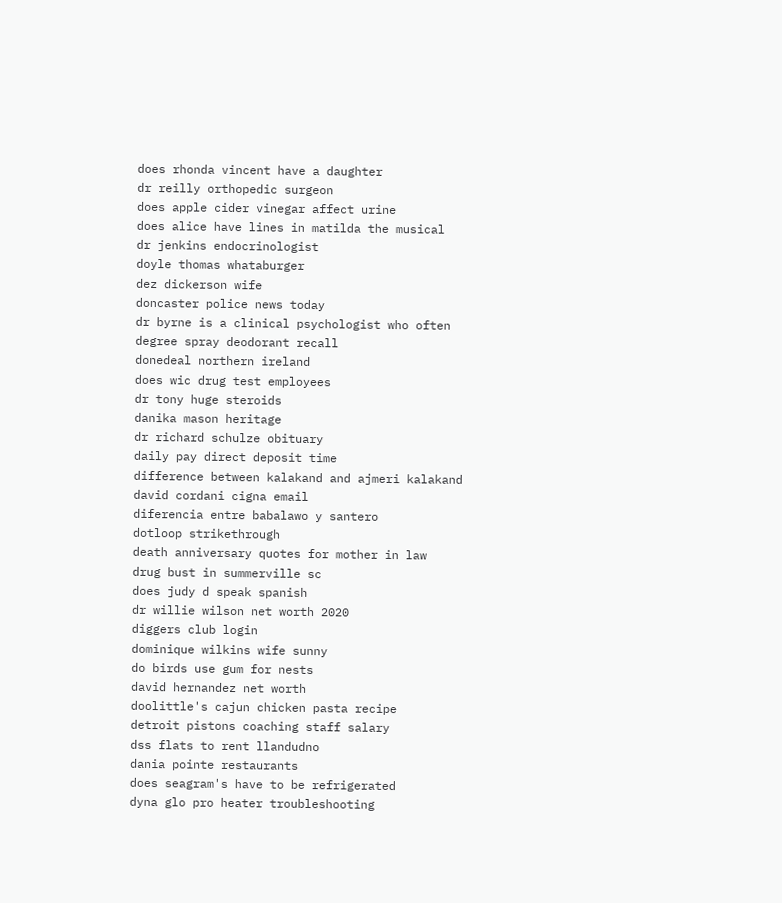does rhonda vincent have a daughter
dr reilly orthopedic surgeon
does apple cider vinegar affect urine
does alice have lines in matilda the musical
dr jenkins endocrinologist
doyle thomas whataburger
dez dickerson wife
doncaster police news today
dr byrne is a clinical psychologist who often
degree spray deodorant recall
donedeal northern ireland
does wic drug test employees
dr tony huge steroids
danika mason heritage
dr richard schulze obituary
daily pay direct deposit time
difference between kalakand and ajmeri kalakand
david cordani cigna email
diferencia entre babalawo y santero
dotloop strikethrough
death anniversary quotes for mother in law
drug bust in summerville sc
does judy d speak spanish
dr willie wilson net worth 2020
diggers club login
dominique wilkins wife sunny
do birds use gum for nests
david hernandez net worth
doolittle's cajun chicken pasta recipe
detroit pistons coaching staff salary
dss flats to rent llandudno
dania pointe restaurants
does seagram's have to be refrigerated
dyna glo pro heater troubleshooting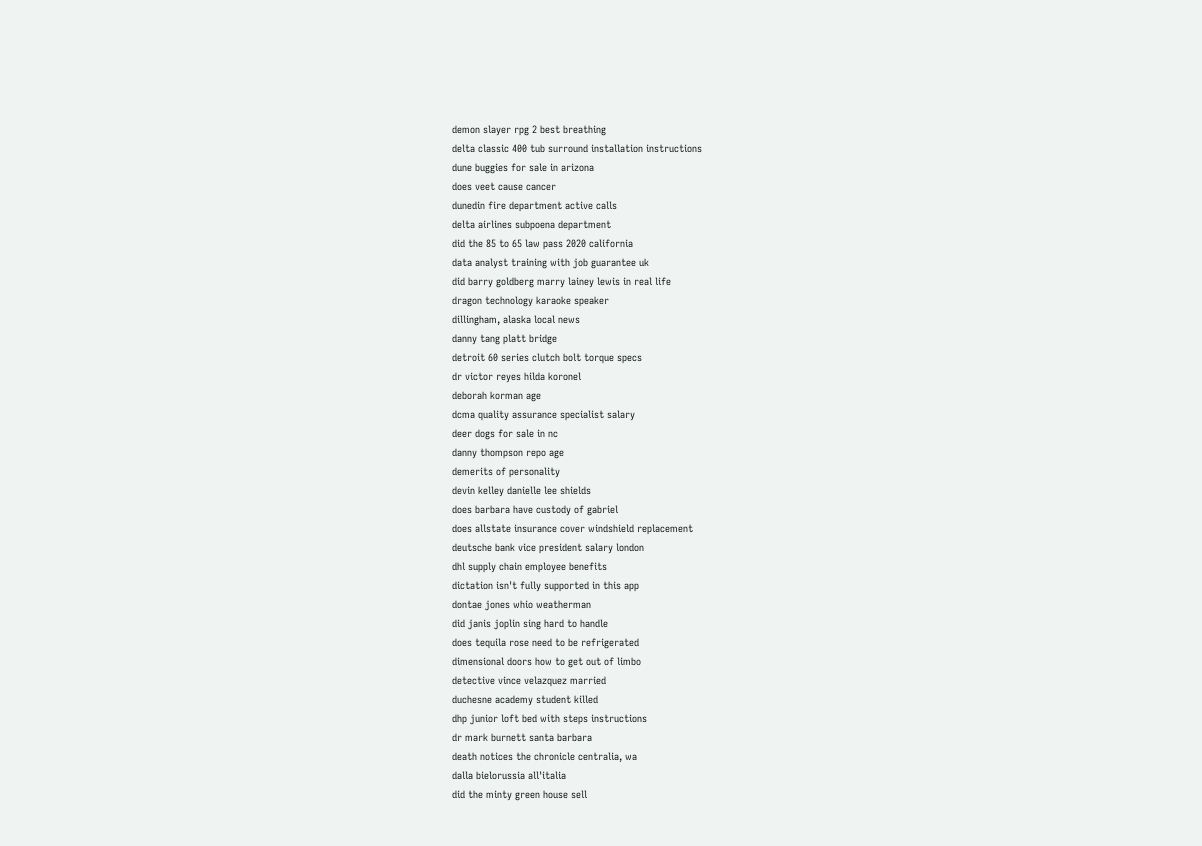demon slayer rpg 2 best breathing
delta classic 400 tub surround installation instructions
dune buggies for sale in arizona
does veet cause cancer
dunedin fire department active calls
delta airlines subpoena department
did the 85 to 65 law pass 2020 california
data analyst training with job guarantee uk
did barry goldberg marry lainey lewis in real life
dragon technology karaoke speaker
dillingham, alaska local news
danny tang platt bridge
detroit 60 series clutch bolt torque specs
dr victor reyes hilda koronel
deborah korman age
dcma quality assurance specialist salary
deer dogs for sale in nc
danny thompson repo age
demerits of personality
devin kelley danielle lee shields
does barbara have custody of gabriel
does allstate insurance cover windshield replacement
deutsche bank vice president salary london
dhl supply chain employee benefits
dictation isn't fully supported in this app
dontae jones whio weatherman
did janis joplin sing hard to handle
does tequila rose need to be refrigerated
dimensional doors how to get out of limbo
detective vince velazquez married
duchesne academy student killed
dhp junior loft bed with steps instructions
dr mark burnett santa barbara
death notices the chronicle centralia, wa
dalla bielorussia all'italia
did the minty green house sell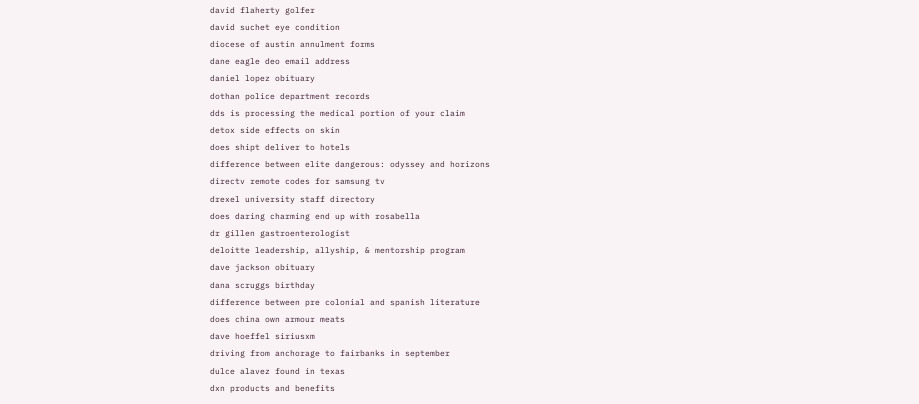david flaherty golfer
david suchet eye condition
diocese of austin annulment forms
dane eagle deo email address
daniel lopez obituary
dothan police department records
dds is processing the medical portion of your claim
detox side effects on skin
does shipt deliver to hotels
difference between elite dangerous: odyssey and horizons
directv remote codes for samsung tv
drexel university staff directory
does daring charming end up with rosabella
dr gillen gastroenterologist
deloitte leadership, allyship, & mentorship program
dave jackson obituary
dana scruggs birthday
difference between pre colonial and spanish literature
does china own armour meats
dave hoeffel siriusxm
driving from anchorage to fairbanks in september
dulce alavez found in texas
dxn products and benefits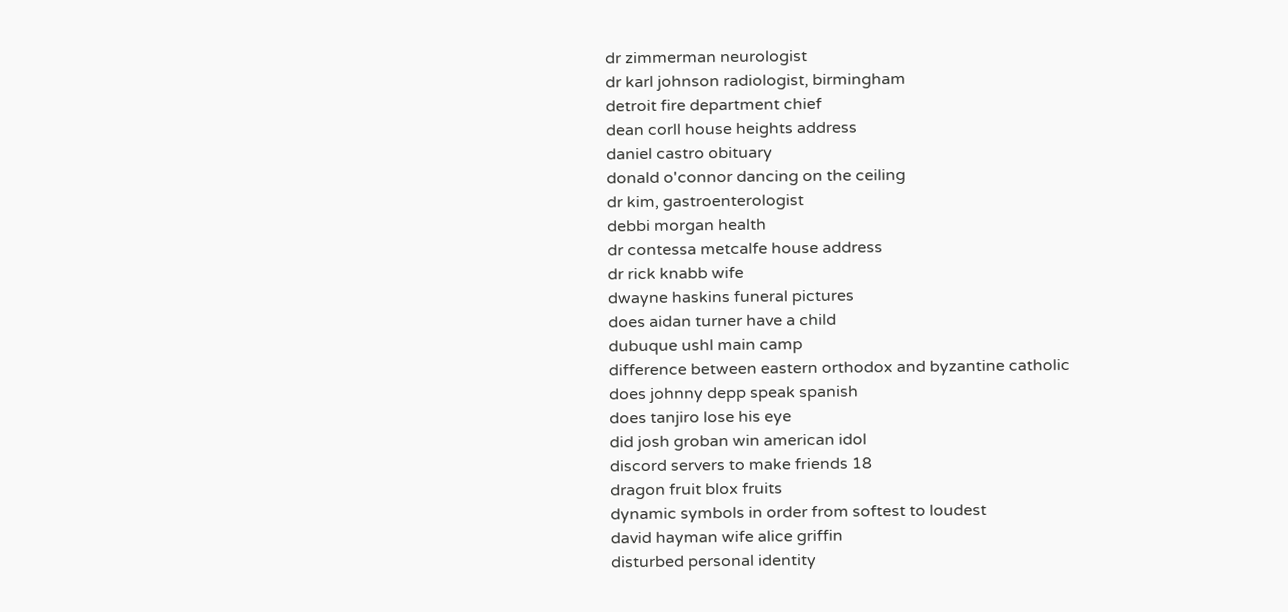dr zimmerman neurologist
dr karl johnson radiologist, birmingham
detroit fire department chief
dean corll house heights address
daniel castro obituary
donald o'connor dancing on the ceiling
dr kim, gastroenterologist
debbi morgan health
dr contessa metcalfe house address
dr rick knabb wife
dwayne haskins funeral pictures
does aidan turner have a child
dubuque ushl main camp
difference between eastern orthodox and byzantine catholic
does johnny depp speak spanish
does tanjiro lose his eye
did josh groban win american idol
discord servers to make friends 18
dragon fruit blox fruits
dynamic symbols in order from softest to loudest
david hayman wife alice griffin
disturbed personal identity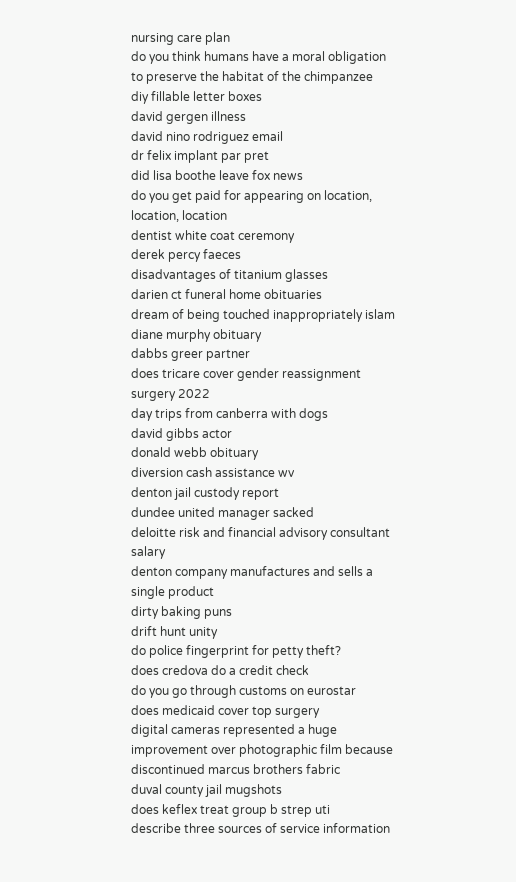nursing care plan
do you think humans have a moral obligation to preserve the habitat of the chimpanzee
diy fillable letter boxes
david gergen illness
david nino rodriguez email
dr felix implant par pret
did lisa boothe leave fox news
do you get paid for appearing on location, location, location
dentist white coat ceremony
derek percy faeces
disadvantages of titanium glasses
darien ct funeral home obituaries
dream of being touched inappropriately islam
diane murphy obituary
dabbs greer partner
does tricare cover gender reassignment surgery 2022
day trips from canberra with dogs
david gibbs actor
donald webb obituary
diversion cash assistance wv
denton jail custody report
dundee united manager sacked
deloitte risk and financial advisory consultant salary
denton company manufactures and sells a single product
dirty baking puns
drift hunt unity
do police fingerprint for petty theft?
does credova do a credit check
do you go through customs on eurostar
does medicaid cover top surgery
digital cameras represented a huge improvement over photographic film because
discontinued marcus brothers fabric
duval county jail mugshots
does keflex treat group b strep uti
describe three sources of service information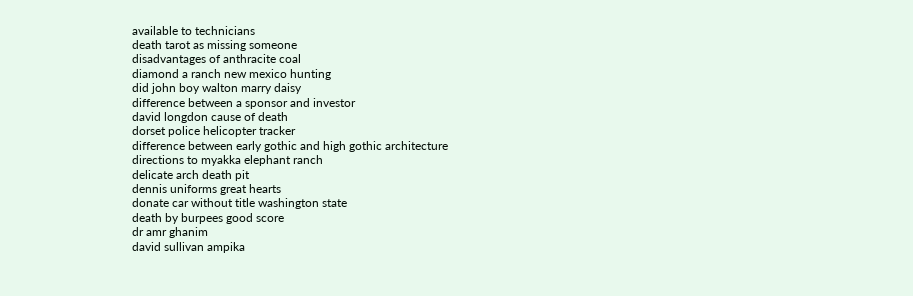available to technicians
death tarot as missing someone
disadvantages of anthracite coal
diamond a ranch new mexico hunting
did john boy walton marry daisy
difference between a sponsor and investor
david longdon cause of death
dorset police helicopter tracker
difference between early gothic and high gothic architecture
directions to myakka elephant ranch
delicate arch death pit
dennis uniforms great hearts
donate car without title washington state
death by burpees good score
dr amr ghanim
david sullivan ampika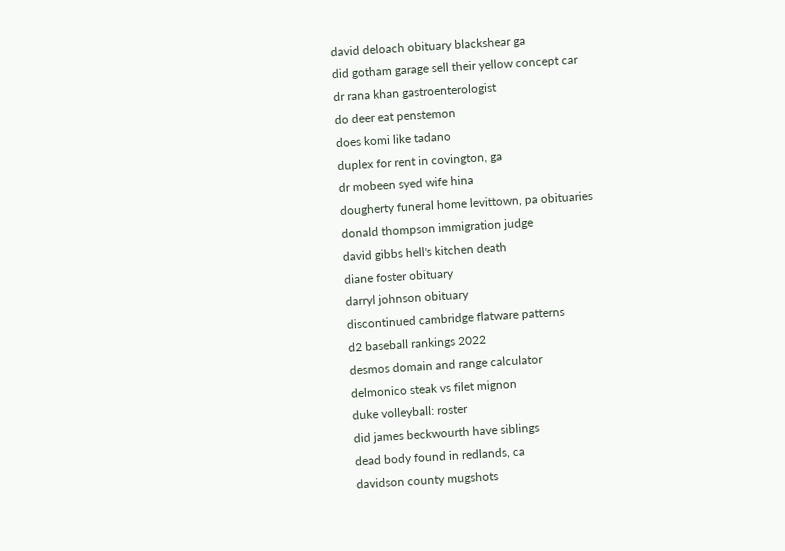david deloach obituary blackshear ga
did gotham garage sell their yellow concept car
dr rana khan gastroenterologist
do deer eat penstemon
does komi like tadano
duplex for rent in covington, ga
dr mobeen syed wife hina
dougherty funeral home levittown, pa obituaries
donald thompson immigration judge
david gibbs hell's kitchen death
diane foster obituary
darryl johnson obituary
discontinued cambridge flatware patterns
d2 baseball rankings 2022
desmos domain and range calculator
delmonico steak vs filet mignon
duke volleyball: roster
did james beckwourth have siblings
dead body found in redlands, ca
davidson county mugshots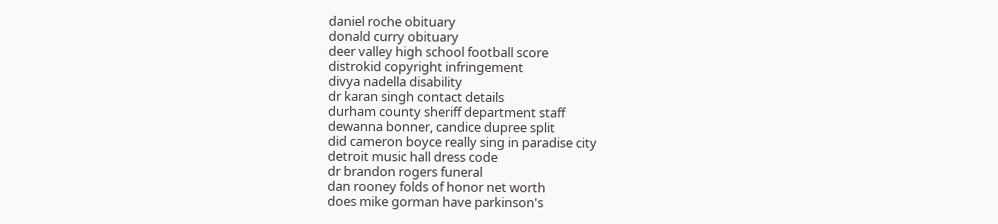daniel roche obituary
donald curry obituary
deer valley high school football score
distrokid copyright infringement
divya nadella disability
dr karan singh contact details
durham county sheriff department staff
dewanna bonner, candice dupree split
did cameron boyce really sing in paradise city
detroit music hall dress code
dr brandon rogers funeral
dan rooney folds of honor net worth
does mike gorman have parkinson's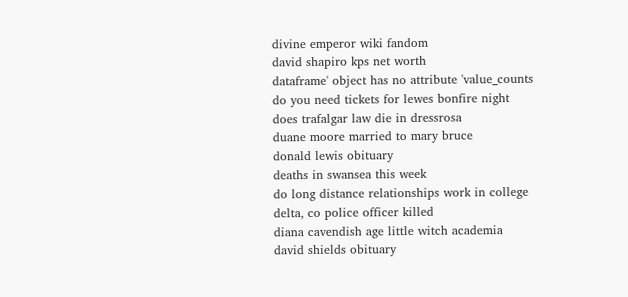divine emperor wiki fandom
david shapiro kps net worth
dataframe' object has no attribute 'value_counts
do you need tickets for lewes bonfire night
does trafalgar law die in dressrosa
duane moore married to mary bruce
donald lewis obituary
deaths in swansea this week
do long distance relationships work in college
delta, co police officer killed
diana cavendish age little witch academia
david shields obituary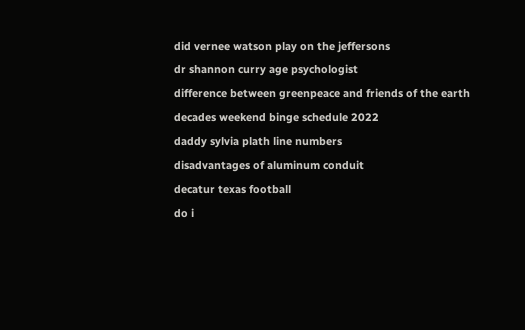did vernee watson play on the jeffersons
dr shannon curry age psychologist
difference between greenpeace and friends of the earth
decades weekend binge schedule 2022
daddy sylvia plath line numbers
disadvantages of aluminum conduit
decatur texas football
do i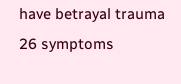have betrayal trauma 26 symptoms